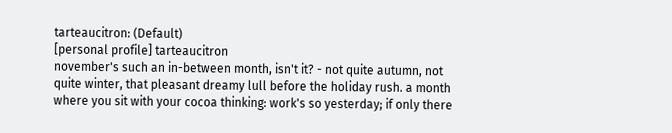tarteaucitron: (Default)
[personal profile] tarteaucitron
november's such an in-between month, isn't it? - not quite autumn, not quite winter, that pleasant dreamy lull before the holiday rush. a month where you sit with your cocoa thinking: work's so yesterday; if only there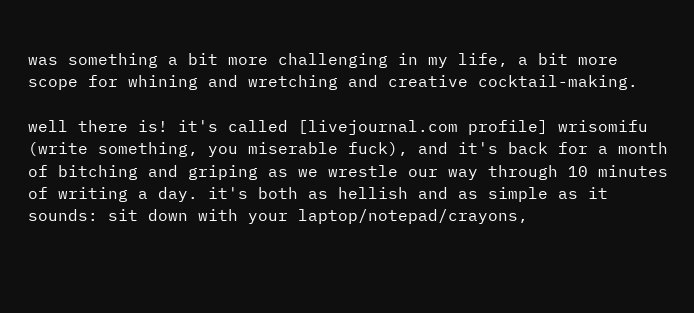was something a bit more challenging in my life, a bit more scope for whining and wretching and creative cocktail-making.

well there is! it's called [livejournal.com profile] wrisomifu (write something, you miserable fuck), and it's back for a month of bitching and griping as we wrestle our way through 10 minutes of writing a day. it's both as hellish and as simple as it sounds: sit down with your laptop/notepad/crayons,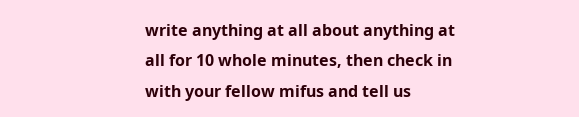write anything at all about anything at all for 10 whole minutes, then check in with your fellow mifus and tell us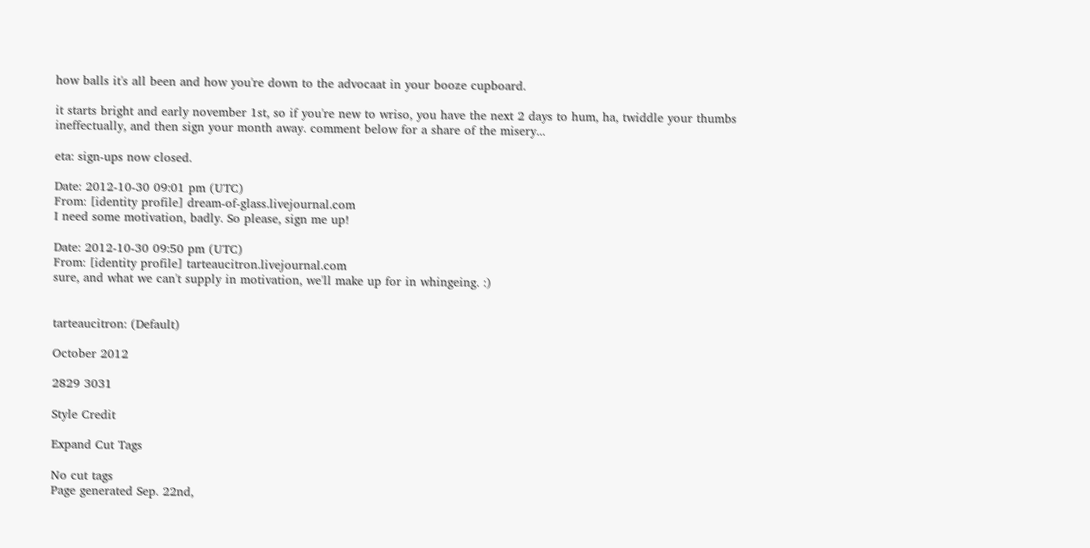how balls it's all been and how you're down to the advocaat in your booze cupboard.

it starts bright and early november 1st, so if you're new to wriso, you have the next 2 days to hum, ha, twiddle your thumbs ineffectually, and then sign your month away. comment below for a share of the misery...

eta: sign-ups now closed.

Date: 2012-10-30 09:01 pm (UTC)
From: [identity profile] dream-of-glass.livejournal.com
I need some motivation, badly. So please, sign me up!

Date: 2012-10-30 09:50 pm (UTC)
From: [identity profile] tarteaucitron.livejournal.com
sure, and what we can't supply in motivation, we'll make up for in whingeing. :)


tarteaucitron: (Default)

October 2012

2829 3031

Style Credit

Expand Cut Tags

No cut tags
Page generated Sep. 22nd,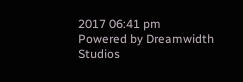2017 06:41 pm
Powered by Dreamwidth Studios